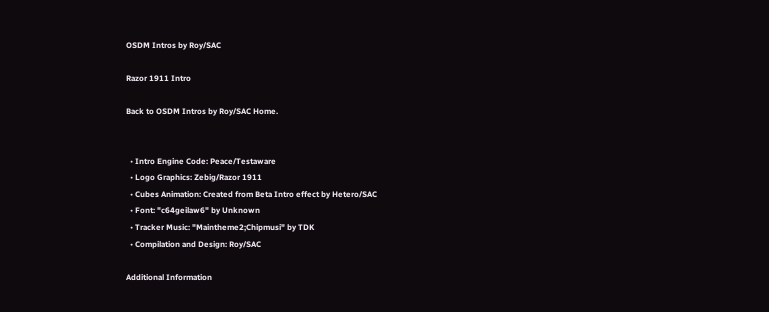OSDM Intros by Roy/SAC

Razor 1911 Intro

Back to OSDM Intros by Roy/SAC Home.


  • Intro Engine Code: Peace/Testaware
  • Logo Graphics: Zebig/Razor 1911
  • Cubes Animation: Created from Beta Intro effect by Hetero/SAC
  • Font: "c64geilaw6" by Unknown
  • Tracker Music: "Maintheme2;Chipmusi" by TDK
  • Compilation and Design: Roy/SAC

Additional Information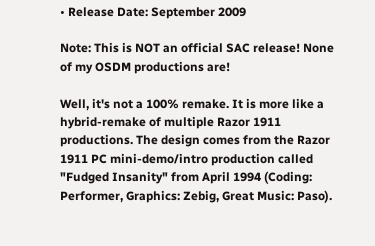• Release Date: September 2009

Note: This is NOT an official SAC release! None of my OSDM productions are!

Well, it's not a 100% remake. It is more like a hybrid-remake of multiple Razor 1911 productions. The design comes from the Razor 1911 PC mini-demo/intro production called "Fudged Insanity" from April 1994 (Coding: Performer, Graphics: Zebig, Great Music: Paso).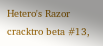Hetero's Razor cracktro beta #13,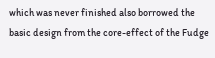which was never finished also borrowed the basic design from the core-effect of the Fudge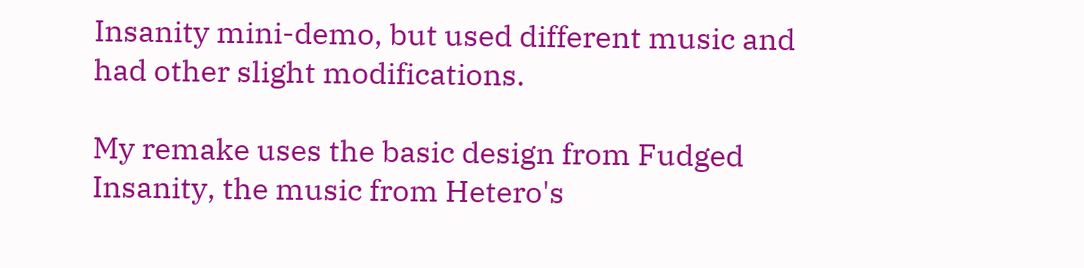Insanity mini-demo, but used different music and had other slight modifications.

My remake uses the basic design from Fudged Insanity, the music from Hetero's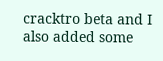cracktro beta and I also added some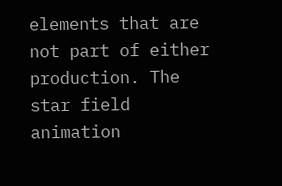elements that are not part of either production. The star field animation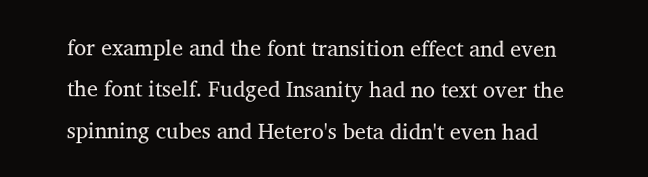for example and the font transition effect and even the font itself. Fudged Insanity had no text over the spinning cubes and Hetero's beta didn't even had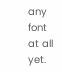any font at all yet.